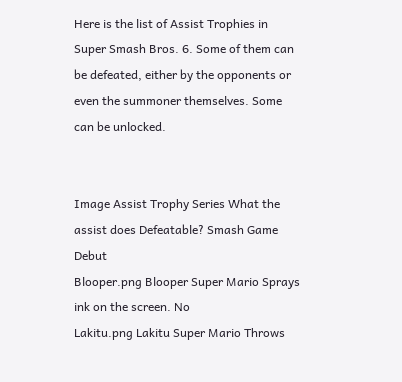Here is the list of Assist Trophies in Super Smash Bros. 6. Some of them can be defeated, either by the opponents or even the summoner themselves. Some can be unlocked.


Image Assist Trophy Series What the assist does Defeatable? Smash Game Debut
Blooper.png Blooper Super Mario Sprays ink on the screen. No
Lakitu.png Lakitu Super Mario Throws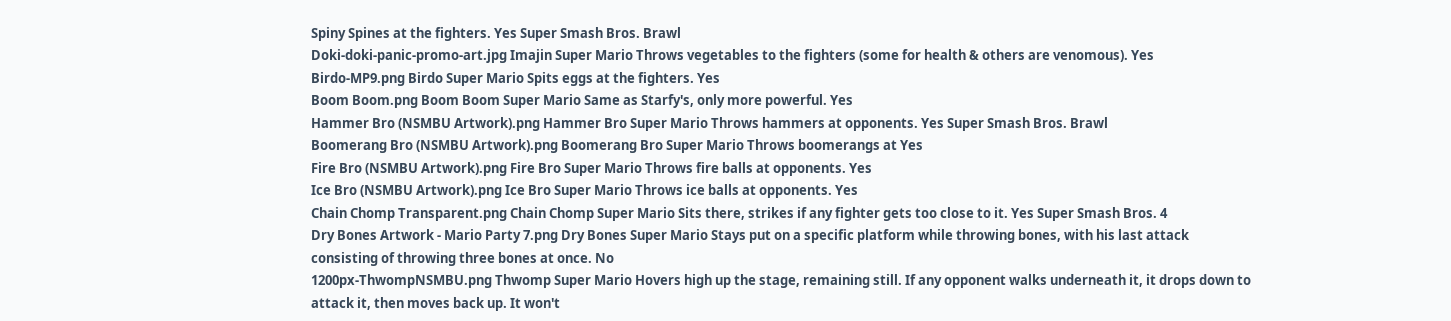Spiny Spines at the fighters. Yes Super Smash Bros. Brawl
Doki-doki-panic-promo-art.jpg Imajin Super Mario Throws vegetables to the fighters (some for health & others are venomous). Yes
Birdo-MP9.png Birdo Super Mario Spits eggs at the fighters. Yes
Boom Boom.png Boom Boom Super Mario Same as Starfy's, only more powerful. Yes
Hammer Bro (NSMBU Artwork).png Hammer Bro Super Mario Throws hammers at opponents. Yes Super Smash Bros. Brawl
Boomerang Bro (NSMBU Artwork).png Boomerang Bro Super Mario Throws boomerangs at Yes
Fire Bro (NSMBU Artwork).png Fire Bro Super Mario Throws fire balls at opponents. Yes
Ice Bro (NSMBU Artwork).png Ice Bro Super Mario Throws ice balls at opponents. Yes
Chain Chomp Transparent.png Chain Chomp Super Mario Sits there, strikes if any fighter gets too close to it. Yes Super Smash Bros. 4
Dry Bones Artwork - Mario Party 7.png Dry Bones Super Mario Stays put on a specific platform while throwing bones, with his last attack consisting of throwing three bones at once. No
1200px-ThwompNSMBU.png Thwomp Super Mario Hovers high up the stage, remaining still. If any opponent walks underneath it, it drops down to attack it, then moves back up. It won't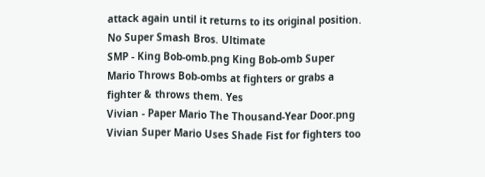attack again until it returns to its original position. No Super Smash Bros. Ultimate
SMP - King Bob-omb.png King Bob-omb Super Mario Throws Bob-ombs at fighters or grabs a fighter & throws them. Yes
Vivian - Paper Mario The Thousand-Year Door.png Vivian Super Mario Uses Shade Fist for fighters too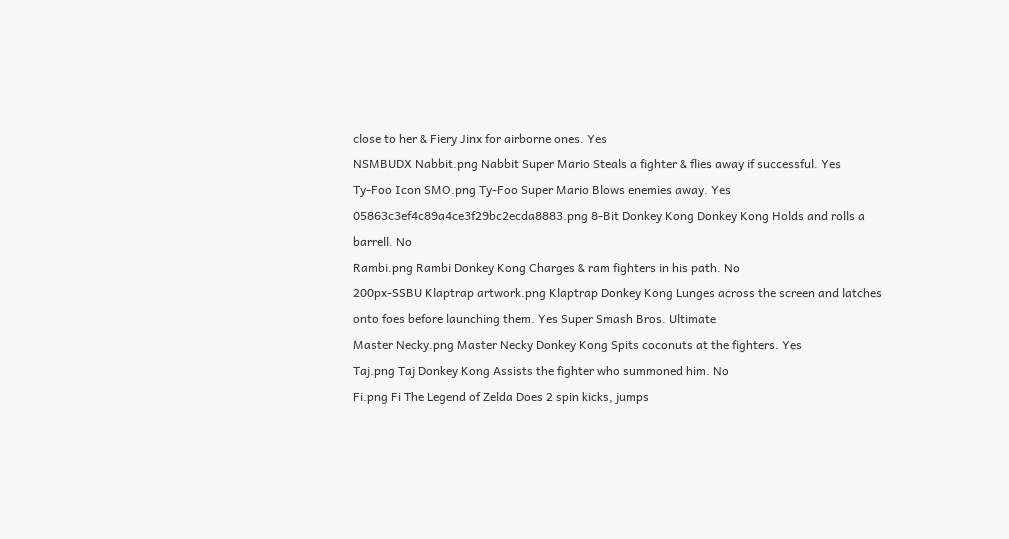close to her & Fiery Jinx for airborne ones. Yes
NSMBUDX Nabbit.png Nabbit Super Mario Steals a fighter & flies away if successful. Yes
Ty-Foo Icon SMO.png Ty-Foo Super Mario Blows enemies away. Yes
05863c3ef4c89a4ce3f29bc2ecda8883.png 8-Bit Donkey Kong Donkey Kong Holds and rolls a barrell. No
Rambi.png Rambi Donkey Kong Charges & ram fighters in his path. No
200px-SSBU Klaptrap artwork.png Klaptrap Donkey Kong Lunges across the screen and latches onto foes before launching them. Yes Super Smash Bros. Ultimate
Master Necky.png Master Necky Donkey Kong Spits coconuts at the fighters. Yes
Taj.png Taj Donkey Kong Assists the fighter who summoned him. No
Fi.png Fi The Legend of Zelda Does 2 spin kicks, jumps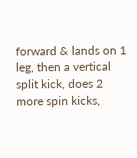forward & lands on 1 leg, then a vertical split kick, does 2 more spin kicks,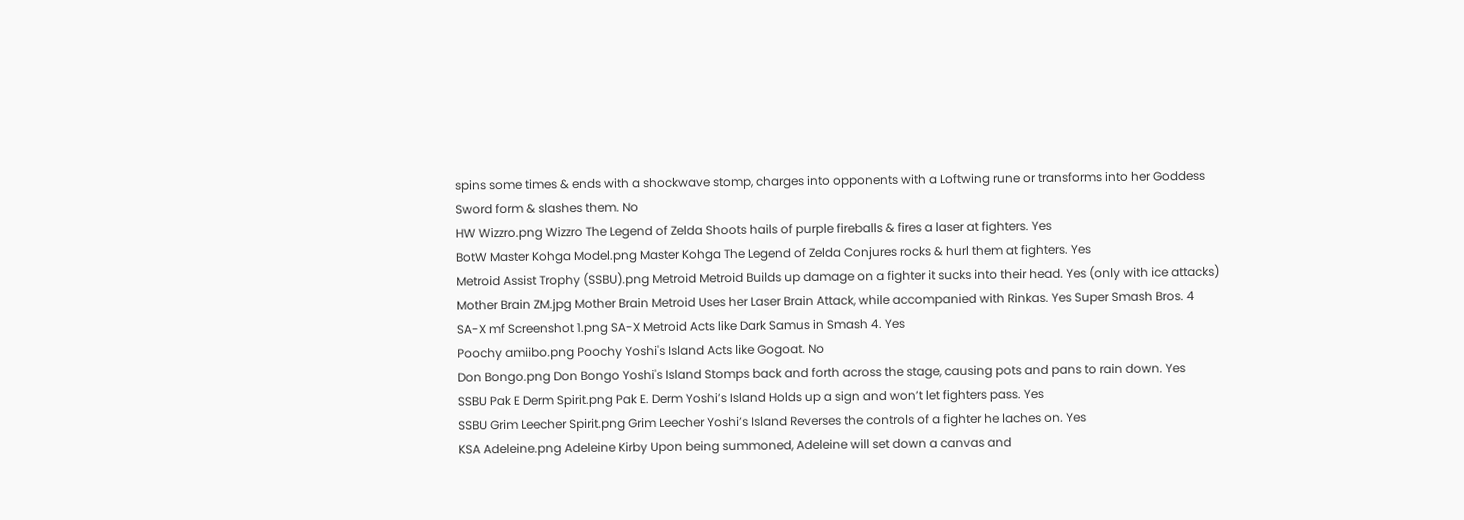spins some times & ends with a shockwave stomp, charges into opponents with a Loftwing rune or transforms into her Goddess Sword form & slashes them. No
HW Wizzro.png Wizzro The Legend of Zelda Shoots hails of purple fireballs & fires a laser at fighters. Yes
BotW Master Kohga Model.png Master Kohga The Legend of Zelda Conjures rocks & hurl them at fighters. Yes
Metroid Assist Trophy (SSBU).png Metroid Metroid Builds up damage on a fighter it sucks into their head. Yes (only with ice attacks)
Mother Brain ZM.jpg Mother Brain Metroid Uses her Laser Brain Attack, while accompanied with Rinkas. Yes Super Smash Bros. 4
SA-X mf Screenshot 1.png SA-X Metroid Acts like Dark Samus in Smash 4. Yes
Poochy amiibo.png Poochy Yoshi's Island Acts like Gogoat. No
Don Bongo.png Don Bongo Yoshi's Island Stomps back and forth across the stage, causing pots and pans to rain down. Yes
SSBU Pak E Derm Spirit.png Pak E. Derm Yoshi’s Island Holds up a sign and won’t let fighters pass. Yes
SSBU Grim Leecher Spirit.png Grim Leecher Yoshi’s Island Reverses the controls of a fighter he laches on. Yes
KSA Adeleine.png Adeleine Kirby Upon being summoned, Adeleine will set down a canvas and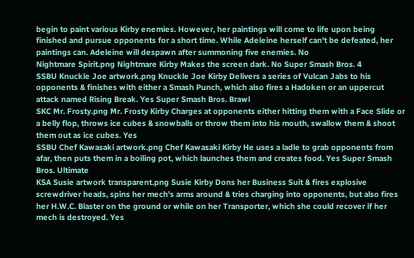begin to paint various Kirby enemies. However, her paintings will come to life upon being finished and pursue opponents for a short time. While Adeleine herself can't be defeated, her paintings can. Adeleine will despawn after summoning five enemies. No
Nightmare Spirit.png Nightmare Kirby Makes the screen dark. No Super Smash Bros. 4
SSBU Knuckle Joe artwork.png Knuckle Joe Kirby Delivers a series of Vulcan Jabs to his opponents & finishes with either a Smash Punch, which also fires a Hadoken or an uppercut attack named Rising Break. Yes Super Smash Bros. Brawl
SKC Mr. Frosty.png Mr. Frosty Kirby Charges at opponents either hitting them with a Face Slide or a belly flop, throws ice cubes & snowballs or throw them into his mouth, swallow them & shoot them out as ice cubes. Yes
SSBU Chef Kawasaki artwork.png Chef Kawasaki Kirby He uses a ladle to grab opponents from afar, then puts them in a boiling pot, which launches them and creates food. Yes Super Smash Bros. Ultimate
KSA Susie artwork transparent.png Susie Kirby Dons her Business Suit & fires explosive screwdriver heads, spins her mech's arms around & tries charging into opponents, but also fires her H.W.C. Blaster on the ground or while on her Transporter, which she could recover if her mech is destroyed. Yes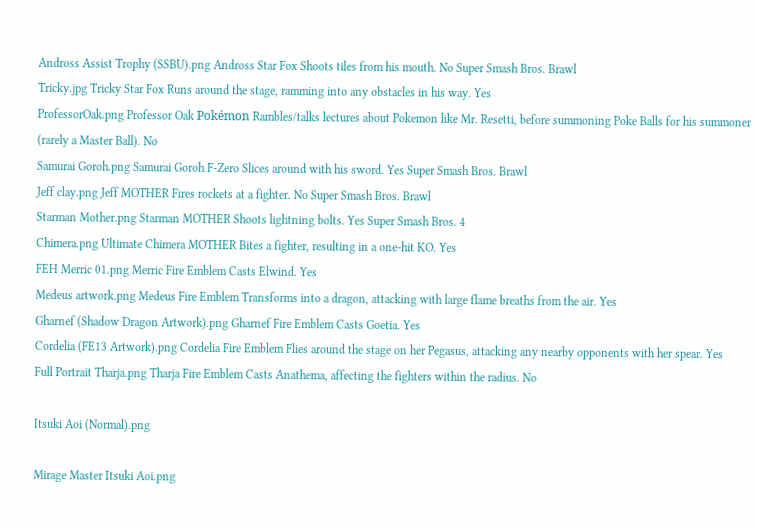Andross Assist Trophy (SSBU).png Andross Star Fox Shoots tiles from his mouth. No Super Smash Bros. Brawl
Tricky.jpg Tricky Star Fox Runs around the stage, ramming into any obstacles in his way. Yes
ProfessorOak.png Professor Oak Pokémon Rambles/talks lectures about Pokemon like Mr. Resetti, before summoning Poke Balls for his summoner (rarely a Master Ball). No
Samurai Goroh.png Samurai Goroh F-Zero Slices around with his sword. Yes Super Smash Bros. Brawl
Jeff clay.png Jeff MOTHER Fires rockets at a fighter. No Super Smash Bros. Brawl
Starman Mother.png Starman MOTHER Shoots lightning bolts. Yes Super Smash Bros. 4
Chimera.png Ultimate Chimera MOTHER Bites a fighter, resulting in a one-hit KO. Yes
FEH Merric 01.png Merric Fire Emblem Casts Elwind. Yes
Medeus artwork.png Medeus Fire Emblem Transforms into a dragon, attacking with large flame breaths from the air. Yes
Gharnef (Shadow Dragon Artwork).png Gharnef Fire Emblem Casts Goetia. Yes
Cordelia (FE13 Artwork).png Cordelia Fire Emblem Flies around the stage on her Pegasus, attacking any nearby opponents with her spear. Yes
Full Portrait Tharja.png Tharja Fire Emblem Casts Anathema, affecting the fighters within the radius. No

Itsuki Aoi (Normal).png

Mirage Master Itsuki Aoi.png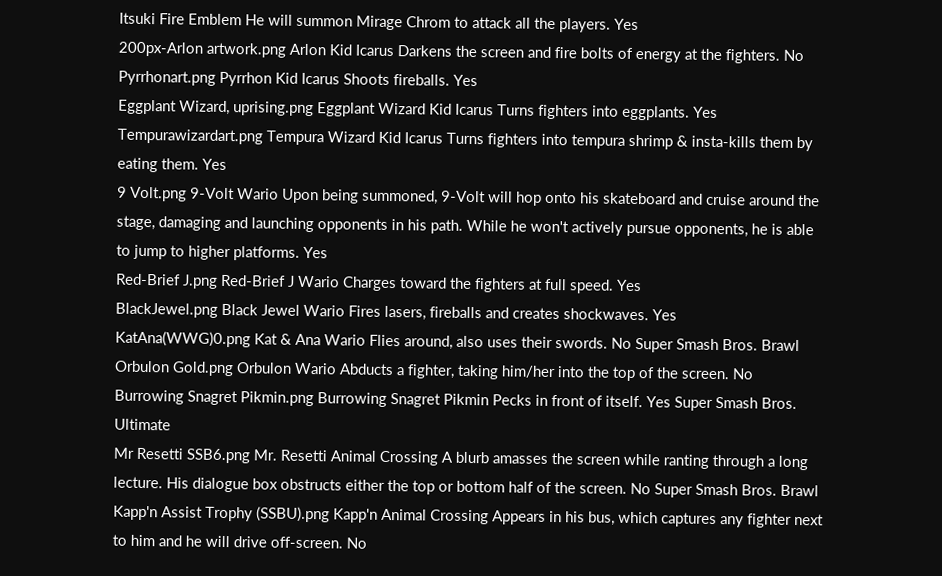Itsuki Fire Emblem He will summon Mirage Chrom to attack all the players. Yes
200px-Arlon artwork.png Arlon Kid Icarus Darkens the screen and fire bolts of energy at the fighters. No
Pyrrhonart.png Pyrrhon Kid Icarus Shoots fireballs. Yes
Eggplant Wizard, uprising.png Eggplant Wizard Kid Icarus Turns fighters into eggplants. Yes
Tempurawizardart.png Tempura Wizard Kid Icarus Turns fighters into tempura shrimp & insta-kills them by eating them. Yes
9 Volt.png 9-Volt Wario Upon being summoned, 9-Volt will hop onto his skateboard and cruise around the stage, damaging and launching opponents in his path. While he won't actively pursue opponents, he is able to jump to higher platforms. Yes
Red-Brief J.png Red-Brief J Wario Charges toward the fighters at full speed. Yes
BlackJewel.png Black Jewel Wario Fires lasers, fireballs and creates shockwaves. Yes
KatAna(WWG)0.png Kat & Ana Wario Flies around, also uses their swords. No Super Smash Bros. Brawl
Orbulon Gold.png Orbulon Wario Abducts a fighter, taking him/her into the top of the screen. No
Burrowing Snagret Pikmin.png Burrowing Snagret Pikmin Pecks in front of itself. Yes Super Smash Bros. Ultimate
Mr Resetti SSB6.png Mr. Resetti Animal Crossing A blurb amasses the screen while ranting through a long lecture. His dialogue box obstructs either the top or bottom half of the screen. No Super Smash Bros. Brawl
Kapp'n Assist Trophy (SSBU).png Kapp'n Animal Crossing Appears in his bus, which captures any fighter next to him and he will drive off-screen. No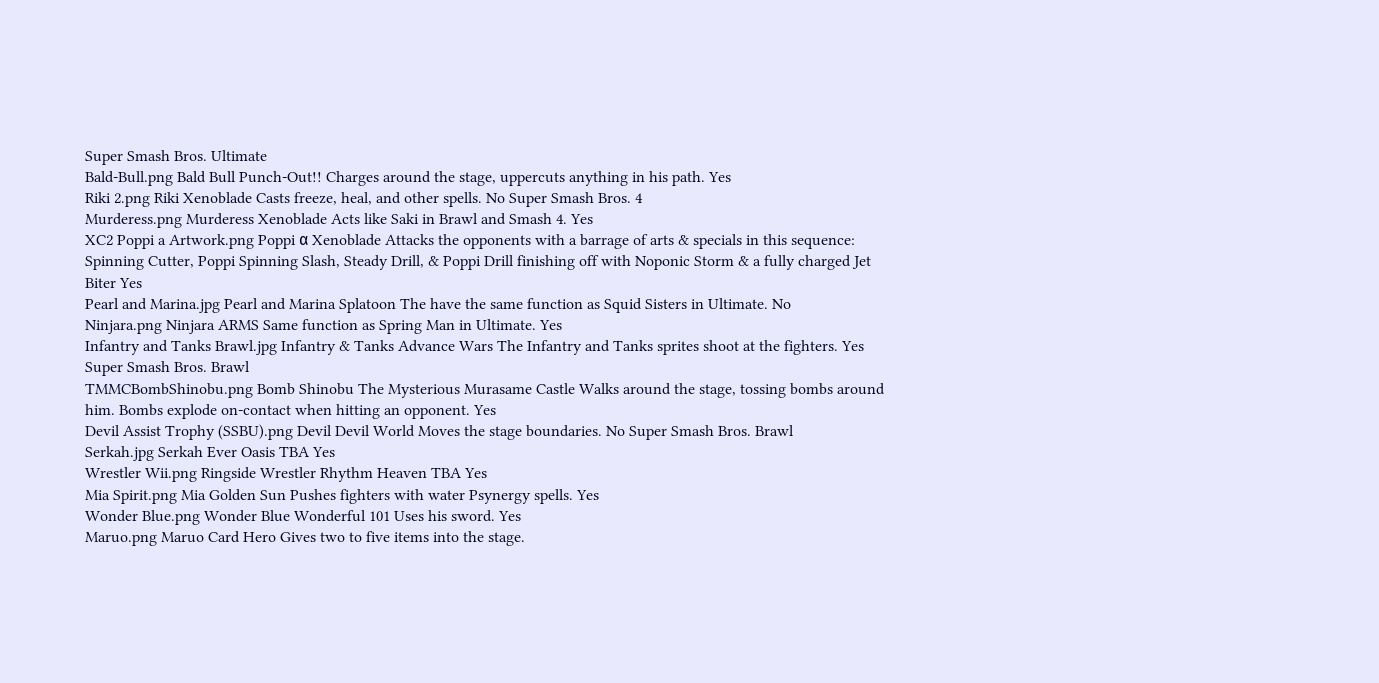Super Smash Bros. Ultimate
Bald-Bull.png Bald Bull Punch-Out!! Charges around the stage, uppercuts anything in his path. Yes
Riki 2.png Riki Xenoblade Casts freeze, heal, and other spells. No Super Smash Bros. 4
Murderess.png Murderess Xenoblade Acts like Saki in Brawl and Smash 4. Yes
XC2 Poppi a Artwork.png Poppi α Xenoblade Attacks the opponents with a barrage of arts & specials in this sequence: Spinning Cutter, Poppi Spinning Slash, Steady Drill, & Poppi Drill finishing off with Noponic Storm & a fully charged Jet Biter Yes
Pearl and Marina.jpg Pearl and Marina Splatoon The have the same function as Squid Sisters in Ultimate. No
Ninjara.png Ninjara ARMS Same function as Spring Man in Ultimate. Yes
Infantry and Tanks Brawl.jpg Infantry & Tanks Advance Wars The Infantry and Tanks sprites shoot at the fighters. Yes Super Smash Bros. Brawl
TMMCBombShinobu.png Bomb Shinobu The Mysterious Murasame Castle Walks around the stage, tossing bombs around him. Bombs explode on-contact when hitting an opponent. Yes
Devil Assist Trophy (SSBU).png Devil Devil World Moves the stage boundaries. No Super Smash Bros. Brawl
Serkah.jpg Serkah Ever Oasis TBA Yes
Wrestler Wii.png Ringside Wrestler Rhythm Heaven TBA Yes
Mia Spirit.png Mia Golden Sun Pushes fighters with water Psynergy spells. Yes
Wonder Blue.png Wonder Blue Wonderful 101 Uses his sword. Yes
Maruo.png Maruo Card Hero Gives two to five items into the stage.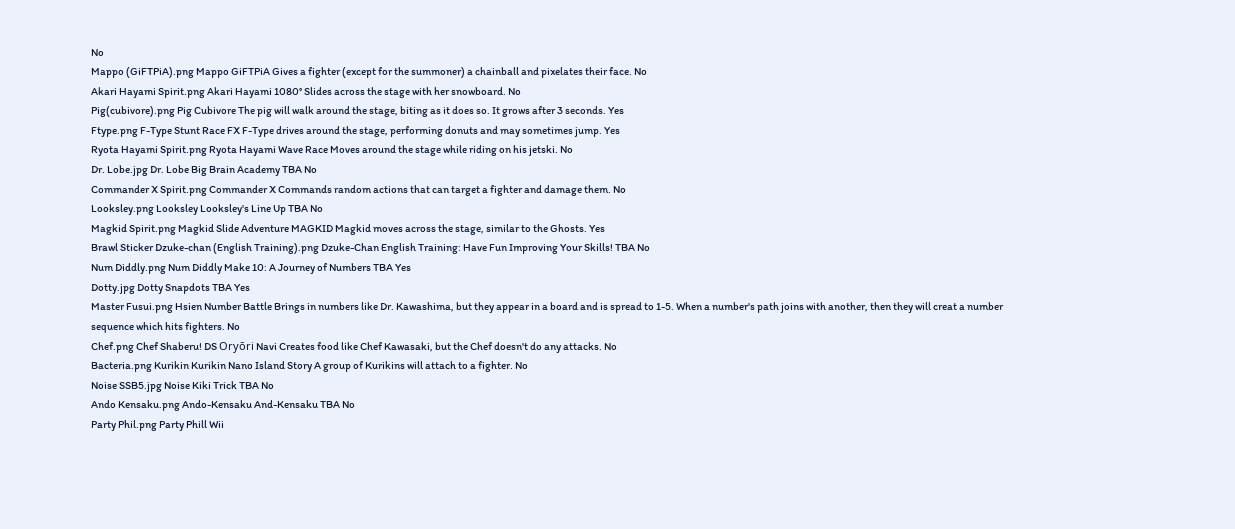No
Mappo (GiFTPiA).png Mappo GiFTPiA Gives a fighter (except for the summoner) a chainball and pixelates their face. No
Akari Hayami Spirit.png Akari Hayami 1080° Slides across the stage with her snowboard. No
Pig(cubivore).png Pig Cubivore The pig will walk around the stage, biting as it does so. It grows after 3 seconds. Yes
Ftype.png F-Type Stunt Race FX F-Type drives around the stage, performing donuts and may sometimes jump. Yes
Ryota Hayami Spirit.png Ryota Hayami Wave Race Moves around the stage while riding on his jetski. No
Dr. Lobe.jpg Dr. Lobe Big Brain Academy TBA No
Commander X Spirit.png Commander X Commands random actions that can target a fighter and damage them. No
Looksley.png Looksley Looksley's Line Up TBA No
Magkid Spirit.png Magkid Slide Adventure MAGKID Magkid moves across the stage, similar to the Ghosts. Yes
Brawl Sticker Dzuke-chan (English Training).png Dzuke-Chan English Training: Have Fun Improving Your Skills! TBA No
Num Diddly.png Num Diddly Make 10: A Journey of Numbers TBA Yes
Dotty.jpg Dotty Snapdots TBA Yes
Master Fusui.png Hsien Number Battle Brings in numbers like Dr. Kawashima, but they appear in a board and is spread to 1-5. When a number's path joins with another, then they will creat a number sequence which hits fighters. No
Chef.png Chef Shaberu! DS Oryōri Navi Creates food like Chef Kawasaki, but the Chef doesn't do any attacks. No
Bacteria.png Kurikin Kurikin Nano Island Story A group of Kurikins will attach to a fighter. No
Noise SSB5.jpg Noise Kiki Trick TBA No
Ando Kensaku.png Ando-Kensaku And-Kensaku TBA No
Party Phil.png Party Phill Wii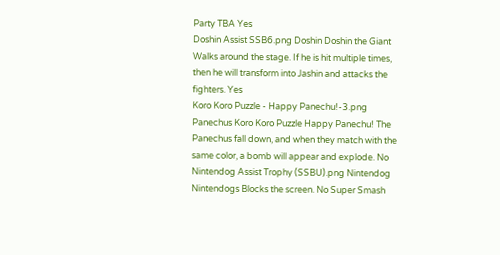Party TBA Yes
Doshin Assist SSB6.png Doshin Doshin the Giant Walks around the stage. If he is hit multiple times, then he will transform into Jashin and attacks the fighters. Yes
Koro Koro Puzzle - Happy Panechu!-3.png Panechus Koro Koro Puzzle Happy Panechu! The Panechus fall down, and when they match with the same color, a bomb will appear and explode. No
Nintendog Assist Trophy (SSBU).png Nintendog Nintendogs Blocks the screen. No Super Smash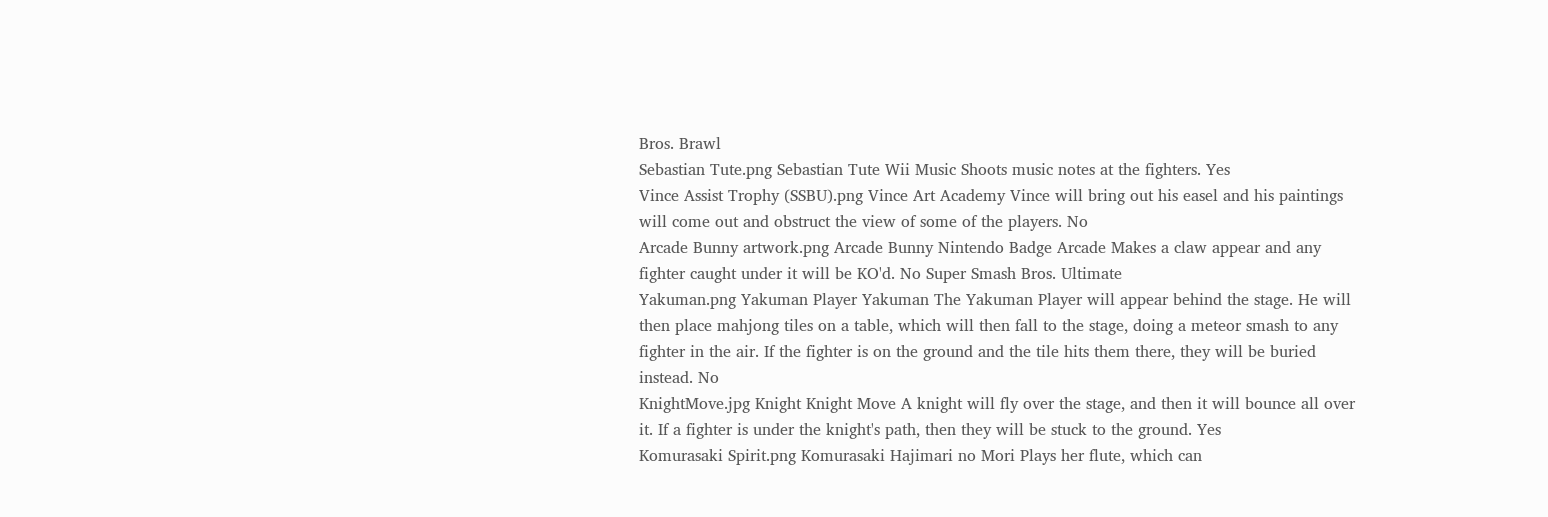Bros. Brawl
Sebastian Tute.png Sebastian Tute Wii Music Shoots music notes at the fighters. Yes
Vince Assist Trophy (SSBU).png Vince Art Academy Vince will bring out his easel and his paintings will come out and obstruct the view of some of the players. No
Arcade Bunny artwork.png Arcade Bunny Nintendo Badge Arcade Makes a claw appear and any fighter caught under it will be KO'd. No Super Smash Bros. Ultimate
Yakuman.png Yakuman Player Yakuman The Yakuman Player will appear behind the stage. He will then place mahjong tiles on a table, which will then fall to the stage, doing a meteor smash to any fighter in the air. If the fighter is on the ground and the tile hits them there, they will be buried instead. No
KnightMove.jpg Knight Knight Move A knight will fly over the stage, and then it will bounce all over it. If a fighter is under the knight's path, then they will be stuck to the ground. Yes
Komurasaki Spirit.png Komurasaki Hajimari no Mori Plays her flute, which can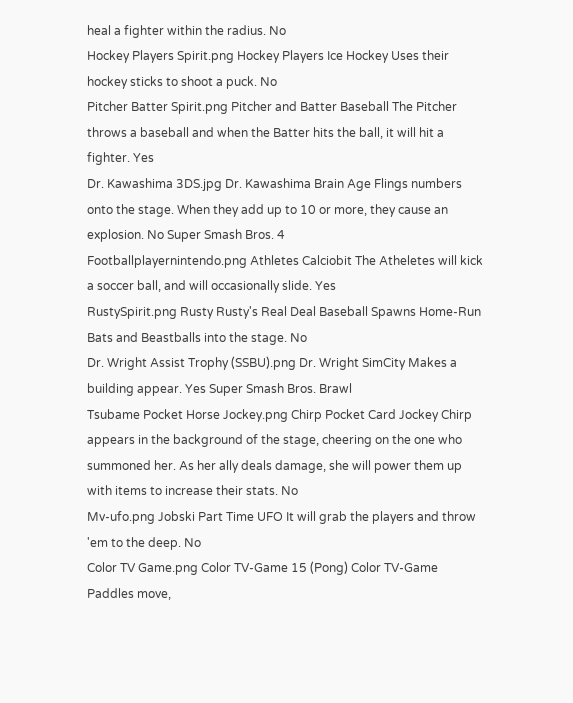heal a fighter within the radius. No
Hockey Players Spirit.png Hockey Players Ice Hockey Uses their hockey sticks to shoot a puck. No
Pitcher Batter Spirit.png Pitcher and Batter Baseball The Pitcher throws a baseball and when the Batter hits the ball, it will hit a fighter. Yes
Dr. Kawashima 3DS.jpg Dr. Kawashima Brain Age Flings numbers onto the stage. When they add up to 10 or more, they cause an explosion. No Super Smash Bros. 4
Footballplayernintendo.png Athletes Calciobit The Atheletes will kick a soccer ball, and will occasionally slide. Yes
RustySpirit.png Rusty Rusty's Real Deal Baseball Spawns Home-Run Bats and Beastballs into the stage. No
Dr. Wright Assist Trophy (SSBU).png Dr. Wright SimCity Makes a building appear. Yes Super Smash Bros. Brawl
Tsubame Pocket Horse Jockey.png Chirp Pocket Card Jockey Chirp appears in the background of the stage, cheering on the one who summoned her. As her ally deals damage, she will power them up with items to increase their stats. No
Mv-ufo.png Jobski Part Time UFO It will grab the players and throw 'em to the deep. No
Color TV Game.png Color TV-Game 15 (Pong) Color TV-Game Paddles move,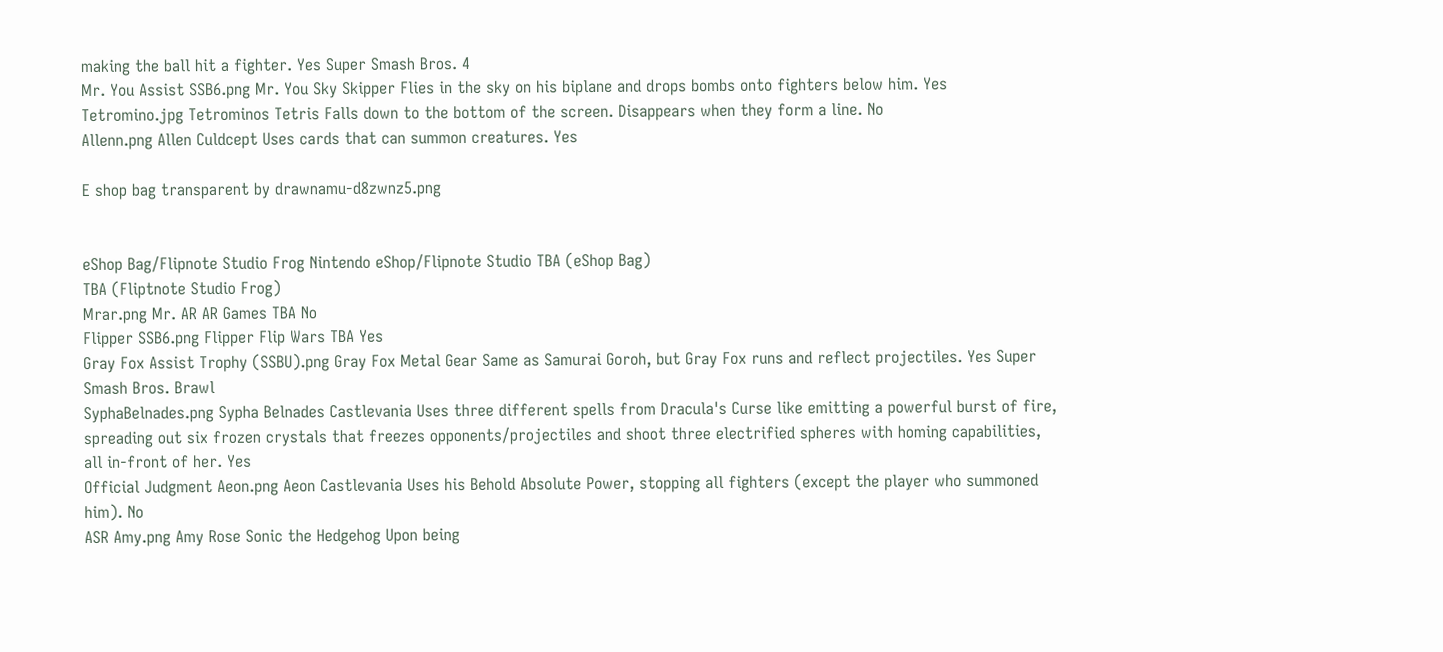making the ball hit a fighter. Yes Super Smash Bros. 4
Mr. You Assist SSB6.png Mr. You Sky Skipper Flies in the sky on his biplane and drops bombs onto fighters below him. Yes
Tetromino.jpg Tetrominos Tetris Falls down to the bottom of the screen. Disappears when they form a line. No
Allenn.png Allen Culdcept Uses cards that can summon creatures. Yes

E shop bag transparent by drawnamu-d8zwnz5.png


eShop Bag/Flipnote Studio Frog Nintendo eShop/Flipnote Studio TBA (eShop Bag)
TBA (Fliptnote Studio Frog)
Mrar.png Mr. AR AR Games TBA No
Flipper SSB6.png Flipper Flip Wars TBA Yes
Gray Fox Assist Trophy (SSBU).png Gray Fox Metal Gear Same as Samurai Goroh, but Gray Fox runs and reflect projectiles. Yes Super Smash Bros. Brawl
SyphaBelnades.png Sypha Belnades Castlevania Uses three different spells from Dracula's Curse like emitting a powerful burst of fire, spreading out six frozen crystals that freezes opponents/projectiles and shoot three electrified spheres with homing capabilities, all in-front of her. Yes
Official Judgment Aeon.png Aeon Castlevania Uses his Behold Absolute Power, stopping all fighters (except the player who summoned him). No
ASR Amy.png Amy Rose Sonic the Hedgehog Upon being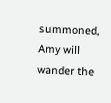summoned, Amy will wander the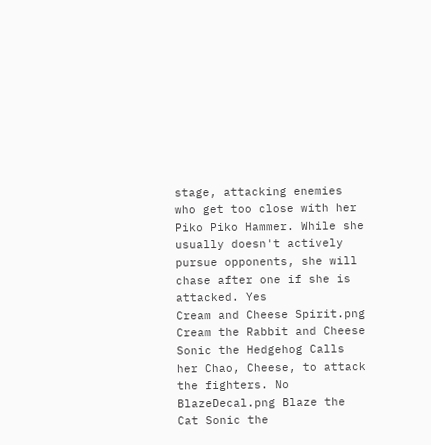stage, attacking enemies who get too close with her Piko Piko Hammer. While she usually doesn't actively pursue opponents, she will chase after one if she is attacked. Yes
Cream and Cheese Spirit.png Cream the Rabbit and Cheese Sonic the Hedgehog Calls her Chao, Cheese, to attack the fighters. No
BlazeDecal.png Blaze the Cat Sonic the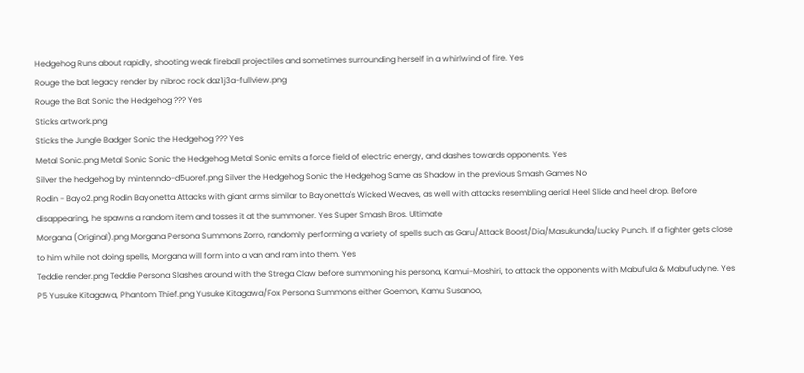Hedgehog Runs about rapidly, shooting weak fireball projectiles and sometimes surrounding herself in a whirlwind of fire. Yes
Rouge the bat legacy render by nibroc rock daz1j3a-fullview.png
Rouge the Bat Sonic the Hedgehog ??? Yes
Sticks artwork.png
Sticks the Jungle Badger Sonic the Hedgehog ??? Yes
Metal Sonic.png Metal Sonic Sonic the Hedgehog Metal Sonic emits a force field of electric energy, and dashes towards opponents. Yes
Silver the hedgehog by mintenndo-d5uoref.png Silver the Hedgehog Sonic the Hedgehog Same as Shadow in the previous Smash Games No
Rodin - Bayo2.png Rodin Bayonetta Attacks with giant arms similar to Bayonetta's Wicked Weaves, as well with attacks resembling aerial Heel Slide and heel drop. Before disappearing, he spawns a random item and tosses it at the summoner. Yes Super Smash Bros. Ultimate
Morgana (Original).png Morgana Persona Summons Zorro, randomly performing a variety of spells such as Garu/Attack Boost/Dia/Masukunda/Lucky Punch. If a fighter gets close to him while not doing spells, Morgana will form into a van and ram into them. Yes
Teddie render.png Teddie Persona Slashes around with the Strega Claw before summoning his persona, Kamui-Moshiri, to attack the opponents with Mabufula & Mabufudyne. Yes
P5 Yusuke Kitagawa, Phantom Thief.png Yusuke Kitagawa/Fox Persona Summons either Goemon, Kamu Susanoo,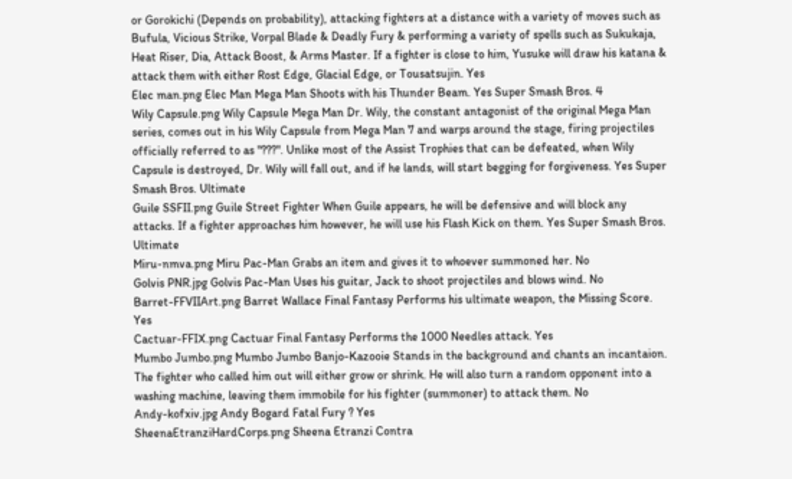or Gorokichi (Depends on probability), attacking fighters at a distance with a variety of moves such as Bufula, Vicious Strike, Vorpal Blade & Deadly Fury & performing a variety of spells such as Sukukaja, Heat Riser, Dia, Attack Boost, & Arms Master. If a fighter is close to him, Yusuke will draw his katana & attack them with either Rost Edge, Glacial Edge, or Tousatsujin. Yes
Elec man.png Elec Man Mega Man Shoots with his Thunder Beam. Yes Super Smash Bros. 4
Wily Capsule.png Wily Capsule Mega Man Dr. Wily, the constant antagonist of the original Mega Man series, comes out in his Wily Capsule from Mega Man 7 and warps around the stage, firing projectiles officially referred to as "???". Unlike most of the Assist Trophies that can be defeated, when Wily Capsule is destroyed, Dr. Wily will fall out, and if he lands, will start begging for forgiveness. Yes Super Smash Bros. Ultimate
Guile SSFII.png Guile Street Fighter When Guile appears, he will be defensive and will block any attacks. If a fighter approaches him however, he will use his Flash Kick on them. Yes Super Smash Bros. Ultimate
Miru-nmva.png Miru Pac-Man Grabs an item and gives it to whoever summoned her. No
Golvis PNR.jpg Golvis Pac-Man Uses his guitar, Jack to shoot projectiles and blows wind. No
Barret-FFVIIArt.png Barret Wallace Final Fantasy Performs his ultimate weapon, the Missing Score. Yes
Cactuar-FFIX.png Cactuar Final Fantasy Performs the 1000 Needles attack. Yes
Mumbo Jumbo.png Mumbo Jumbo Banjo-Kazooie Stands in the background and chants an incantaion. The fighter who called him out will either grow or shrink. He will also turn a random opponent into a washing machine, leaving them immobile for his fighter (summoner) to attack them. No
Andy-kofxiv.jpg Andy Bogard Fatal Fury ? Yes
SheenaEtranziHardCorps.png Sheena Etranzi Contra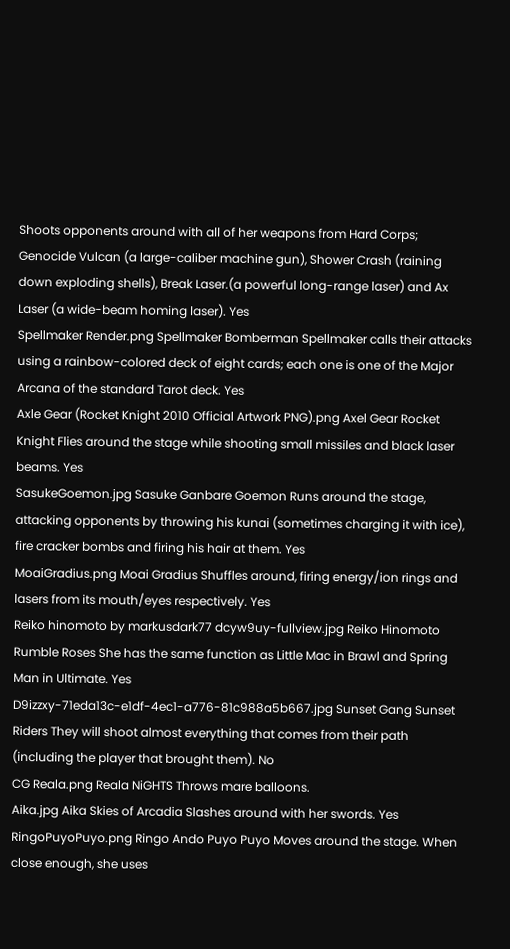Shoots opponents around with all of her weapons from Hard Corps; Genocide Vulcan (a large-caliber machine gun), Shower Crash (raining down exploding shells), Break Laser.(a powerful long-range laser) and Ax Laser (a wide-beam homing laser). Yes
Spellmaker Render.png Spellmaker Bomberman Spellmaker calls their attacks using a rainbow-colored deck of eight cards; each one is one of the Major Arcana of the standard Tarot deck. Yes
Axle Gear (Rocket Knight 2010 Official Artwork PNG).png Axel Gear Rocket Knight Flies around the stage while shooting small missiles and black laser beams. Yes
SasukeGoemon.jpg Sasuke Ganbare Goemon Runs around the stage, attacking opponents by throwing his kunai (sometimes charging it with ice), fire cracker bombs and firing his hair at them. Yes
MoaiGradius.png Moai Gradius Shuffles around, firing energy/ion rings and lasers from its mouth/eyes respectively. Yes
Reiko hinomoto by markusdark77 dcyw9uy-fullview.jpg Reiko Hinomoto Rumble Roses She has the same function as Little Mac in Brawl and Spring Man in Ultimate. Yes
D9izzxy-71eda13c-e1df-4ec1-a776-81c988a5b667.jpg Sunset Gang Sunset Riders They will shoot almost everything that comes from their path (including the player that brought them). No
CG Reala.png Reala NiGHTS Throws mare balloons.
Aika.jpg Aika Skies of Arcadia Slashes around with her swords. Yes
RingoPuyoPuyo.png Ringo Ando Puyo Puyo Moves around the stage. When close enough, she uses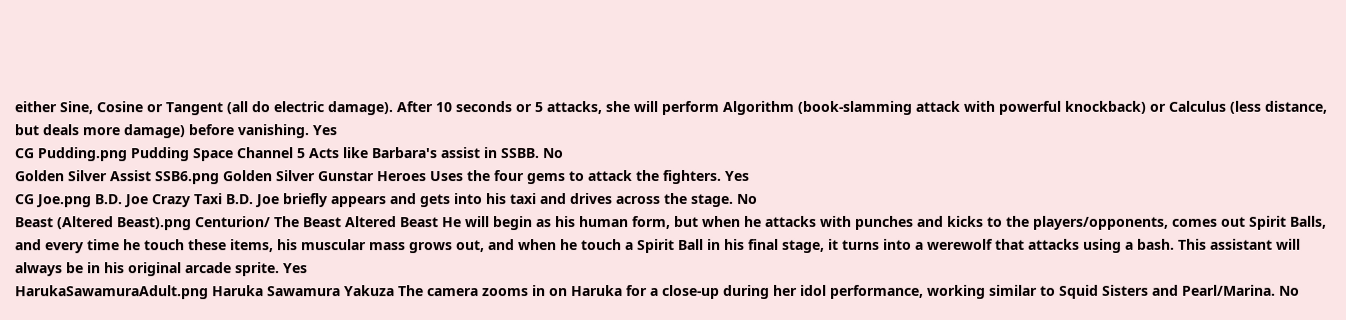either Sine, Cosine or Tangent (all do electric damage). After 10 seconds or 5 attacks, she will perform Algorithm (book-slamming attack with powerful knockback) or Calculus (less distance, but deals more damage) before vanishing. Yes
CG Pudding.png Pudding Space Channel 5 Acts like Barbara's assist in SSBB. No
Golden Silver Assist SSB6.png Golden Silver Gunstar Heroes Uses the four gems to attack the fighters. Yes
CG Joe.png B.D. Joe Crazy Taxi B.D. Joe briefly appears and gets into his taxi and drives across the stage. No
Beast (Altered Beast).png Centurion/ The Beast Altered Beast He will begin as his human form, but when he attacks with punches and kicks to the players/opponents, comes out Spirit Balls, and every time he touch these items, his muscular mass grows out, and when he touch a Spirit Ball in his final stage, it turns into a werewolf that attacks using a bash. This assistant will always be in his original arcade sprite. Yes
HarukaSawamuraAdult.png Haruka Sawamura Yakuza The camera zooms in on Haruka for a close-up during her idol performance, working similar to Squid Sisters and Pearl/Marina. No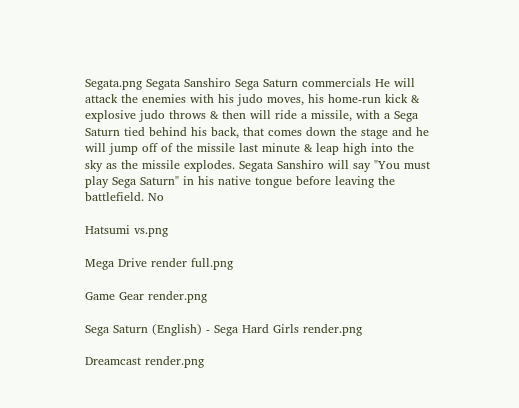Segata.png Segata Sanshiro Sega Saturn commercials He will attack the enemies with his judo moves, his home-run kick & explosive judo throws & then will ride a missile, with a Sega Saturn tied behind his back, that comes down the stage and he will jump off of the missile last minute & leap high into the sky as the missile explodes. Segata Sanshiro will say "You must play Sega Saturn" in his native tongue before leaving the battlefield. No

Hatsumi vs.png

Mega Drive render full.png

Game Gear render.png

Sega Saturn (English) - Sega Hard Girls render.png

Dreamcast render.png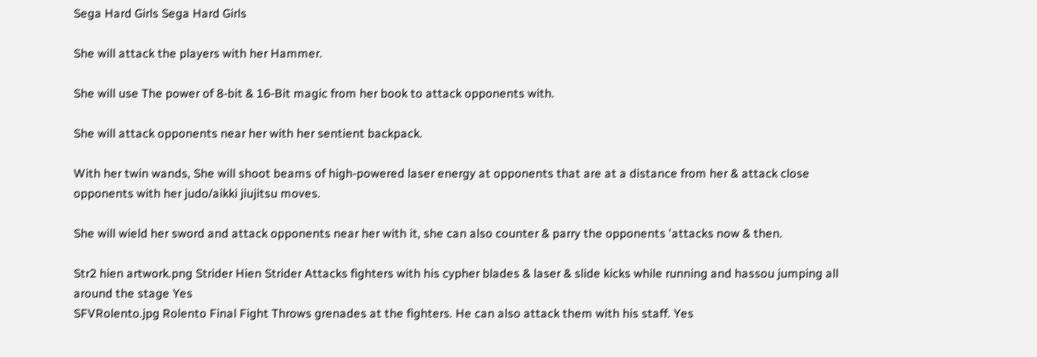Sega Hard Girls Sega Hard Girls

She will attack the players with her Hammer.

She will use The power of 8-bit & 16-Bit magic from her book to attack opponents with.

She will attack opponents near her with her sentient backpack.

With her twin wands, She will shoot beams of high-powered laser energy at opponents that are at a distance from her & attack close opponents with her judo/aikki jiujitsu moves.

She will wield her sword and attack opponents near her with it, she can also counter & parry the opponents 'attacks now & then.

Str2 hien artwork.png Strider Hien Strider Attacks fighters with his cypher blades & laser & slide kicks while running and hassou jumping all around the stage Yes
SFVRolento.jpg Rolento Final Fight Throws grenades at the fighters. He can also attack them with his staff. Yes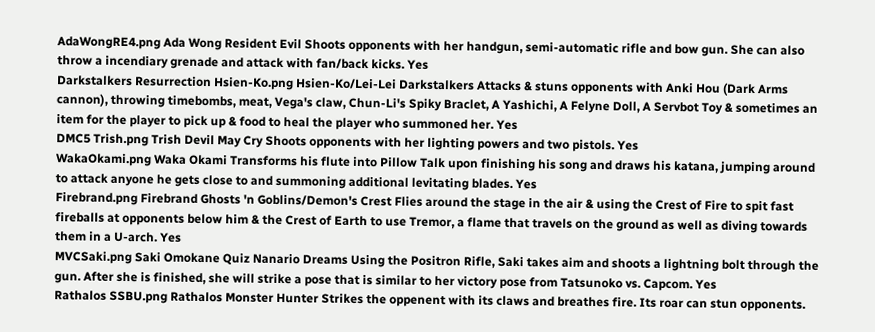AdaWongRE4.png Ada Wong Resident Evil Shoots opponents with her handgun, semi-automatic rifle and bow gun. She can also throw a incendiary grenade and attack with fan/back kicks. Yes
Darkstalkers Resurrection Hsien-Ko.png Hsien-Ko/Lei-Lei Darkstalkers Attacks & stuns opponents with Anki Hou (Dark Arms cannon), throwing timebombs, meat, Vega's claw, Chun-Li's Spiky Braclet, A Yashichi, A Felyne Doll, A Servbot Toy & sometimes an item for the player to pick up & food to heal the player who summoned her. Yes
DMC5 Trish.png Trish Devil May Cry Shoots opponents with her lighting powers and two pistols. Yes
WakaOkami.png Waka Okami Transforms his flute into Pillow Talk upon finishing his song and draws his katana, jumping around to attack anyone he gets close to and summoning additional levitating blades. Yes
Firebrand.png Firebrand Ghosts 'n Goblins/Demon's Crest Flies around the stage in the air & using the Crest of Fire to spit fast fireballs at opponents below him & the Crest of Earth to use Tremor, a flame that travels on the ground as well as diving towards them in a U-arch. Yes
MVCSaki.png Saki Omokane Quiz Nanario Dreams Using the Positron Rifle, Saki takes aim and shoots a lightning bolt through the gun. After she is finished, she will strike a pose that is similar to her victory pose from Tatsunoko vs. Capcom. Yes
Rathalos SSBU.png Rathalos Monster Hunter Strikes the oppenent with its claws and breathes fire. Its roar can stun opponents.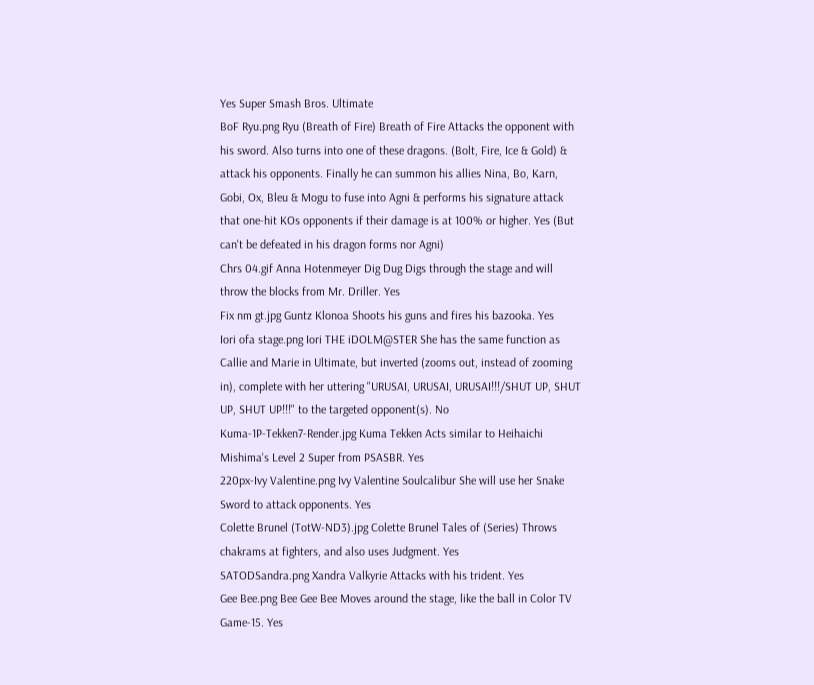Yes Super Smash Bros. Ultimate
BoF Ryu.png Ryu (Breath of Fire) Breath of Fire Attacks the opponent with his sword. Also turns into one of these dragons. (Bolt, Fire, Ice & Gold) & attack his opponents. Finally he can summon his allies Nina, Bo, Karn, Gobi, Ox, Bleu & Mogu to fuse into Agni & performs his signature attack that one-hit KOs opponents if their damage is at 100% or higher. Yes (But can't be defeated in his dragon forms nor Agni)
Chrs 04.gif Anna Hotenmeyer Dig Dug Digs through the stage and will throw the blocks from Mr. Driller. Yes
Fix nm gt.jpg Guntz Klonoa Shoots his guns and fires his bazooka. Yes
Iori ofa stage.png Iori THE iDOLM@STER She has the same function as Callie and Marie in Ultimate, but inverted (zooms out, instead of zooming in), complete with her uttering "URUSAI, URUSAI, URUSAI!!!/SHUT UP, SHUT UP, SHUT UP!!!" to the targeted opponent(s). No
Kuma-1P-Tekken7-Render.jpg Kuma Tekken Acts similar to Heihaichi Mishima's Level 2 Super from PSASBR. Yes
220px-Ivy Valentine.png Ivy Valentine Soulcalibur She will use her Snake Sword to attack opponents. Yes
Colette Brunel (TotW-ND3).jpg Colette Brunel Tales of (Series) Throws chakrams at fighters, and also uses Judgment. Yes
SATODSandra.png Xandra Valkyrie Attacks with his trident. Yes
Gee Bee.png Bee Gee Bee Moves around the stage, like the ball in Color TV Game-15. Yes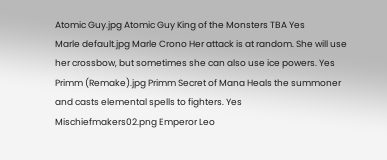Atomic Guy.jpg Atomic Guy King of the Monsters TBA Yes
Marle default.jpg Marle Crono Her attack is at random. She will use her crossbow, but sometimes she can also use ice powers. Yes
Primm (Remake).jpg Primm Secret of Mana Heals the summoner and casts elemental spells to fighters. Yes
Mischiefmakers02.png Emperor Leo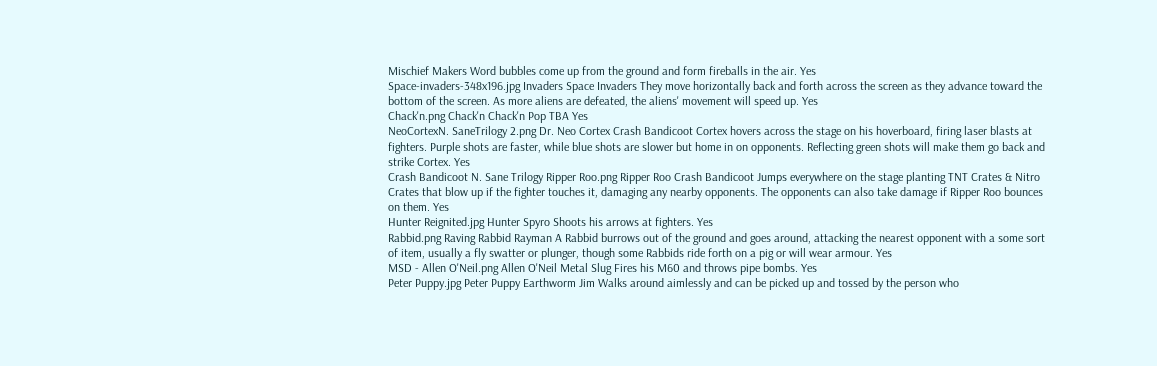Mischief Makers Word bubbles come up from the ground and form fireballs in the air. Yes
Space-invaders-348x196.jpg Invaders Space Invaders They move horizontally back and forth across the screen as they advance toward the bottom of the screen. As more aliens are defeated, the aliens' movement will speed up. Yes
Chack'n.png Chack'n Chack'n Pop TBA Yes
NeoCortexN. SaneTrilogy 2.png Dr. Neo Cortex Crash Bandicoot Cortex hovers across the stage on his hoverboard, firing laser blasts at fighters. Purple shots are faster, while blue shots are slower but home in on opponents. Reflecting green shots will make them go back and strike Cortex. Yes
Crash Bandicoot N. Sane Trilogy Ripper Roo.png Ripper Roo Crash Bandicoot Jumps everywhere on the stage planting TNT Crates & Nitro Crates that blow up if the fighter touches it, damaging any nearby opponents. The opponents can also take damage if Ripper Roo bounces on them. Yes
Hunter Reignited.jpg Hunter Spyro Shoots his arrows at fighters. Yes
Rabbid.png Raving Rabbid Rayman A Rabbid burrows out of the ground and goes around, attacking the nearest opponent with a some sort of item, usually a fly swatter or plunger, though some Rabbids ride forth on a pig or will wear armour. Yes
MSD - Allen O'Neil.png Allen O'Neil Metal Slug Fires his M60 and throws pipe bombs. Yes
Peter Puppy.jpg Peter Puppy Earthworm Jim Walks around aimlessly and can be picked up and tossed by the person who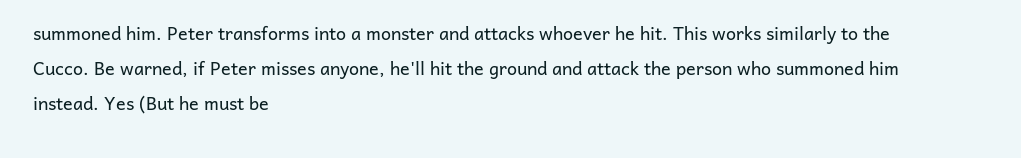summoned him. Peter transforms into a monster and attacks whoever he hit. This works similarly to the Cucco. Be warned, if Peter misses anyone, he'll hit the ground and attack the person who summoned him instead. Yes (But he must be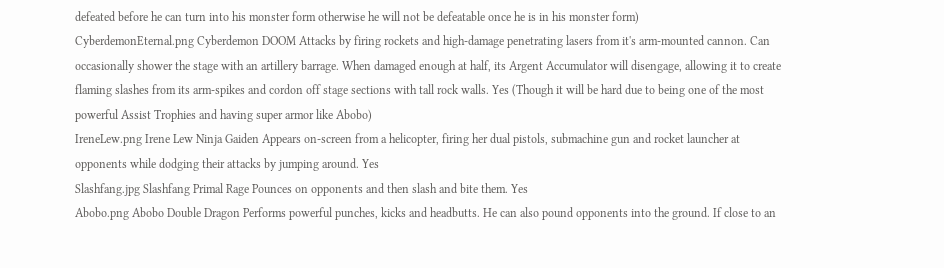defeated before he can turn into his monster form otherwise he will not be defeatable once he is in his monster form)
CyberdemonEternal.png Cyberdemon DOOM Attacks by firing rockets and high-damage penetrating lasers from it's arm-mounted cannon. Can occasionally shower the stage with an artillery barrage. When damaged enough at half, its Argent Accumulator will disengage, allowing it to create flaming slashes from its arm-spikes and cordon off stage sections with tall rock walls. Yes (Though it will be hard due to being one of the most powerful Assist Trophies and having super armor like Abobo)
IreneLew.png Irene Lew Ninja Gaiden Appears on-screen from a helicopter, firing her dual pistols, submachine gun and rocket launcher at opponents while dodging their attacks by jumping around. Yes
Slashfang.jpg Slashfang Primal Rage Pounces on opponents and then slash and bite them. Yes
Abobo.png Abobo Double Dragon Performs powerful punches, kicks and headbutts. He can also pound opponents into the ground. If close to an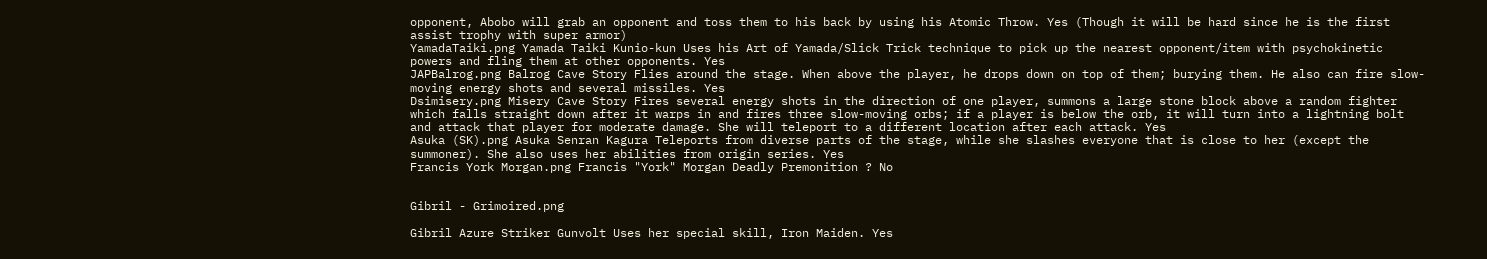opponent, Abobo will grab an opponent and toss them to his back by using his Atomic Throw. Yes (Though it will be hard since he is the first assist trophy with super armor)
YamadaTaiki.png Yamada Taiki Kunio-kun Uses his Art of Yamada/Slick Trick technique to pick up the nearest opponent/item with psychokinetic powers and fling them at other opponents. Yes
JAPBalrog.png Balrog Cave Story Flies around the stage. When above the player, he drops down on top of them; burying them. He also can fire slow-moving energy shots and several missiles. Yes
Dsimisery.png Misery Cave Story Fires several energy shots in the direction of one player, summons a large stone block above a random fighter which falls straight down after it warps in and fires three slow-moving orbs; if a player is below the orb, it will turn into a lightning bolt and attack that player for moderate damage. She will teleport to a different location after each attack. Yes
Asuka (SK).png Asuka Senran Kagura Teleports from diverse parts of the stage, while she slashes everyone that is close to her (except the summoner). She also uses her abilities from origin series. Yes
Francis York Morgan.png Francis "York" Morgan Deadly Premonition ? No


Gibril - Grimoired.png

Gibril Azure Striker Gunvolt Uses her special skill, Iron Maiden. Yes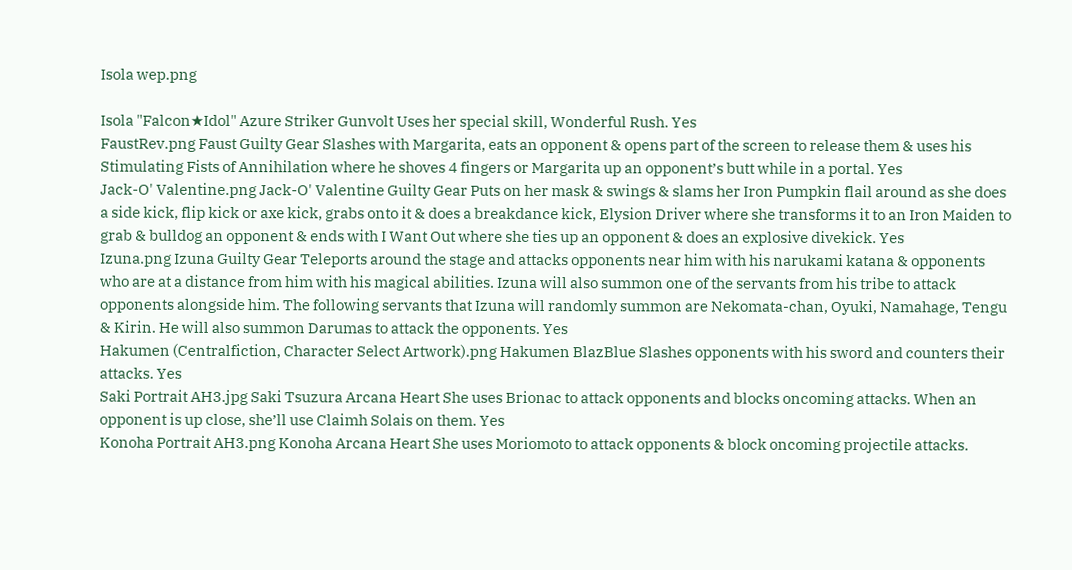Isola wep.png

Isola "Falcon★Idol" Azure Striker Gunvolt Uses her special skill, Wonderful Rush. Yes
FaustRev.png Faust Guilty Gear Slashes with Margarita, eats an opponent & opens part of the screen to release them & uses his Stimulating Fists of Annihilation where he shoves 4 fingers or Margarita up an opponent’s butt while in a portal. Yes
Jack-O' Valentine.png Jack-O' Valentine Guilty Gear Puts on her mask & swings & slams her Iron Pumpkin flail around as she does a side kick, flip kick or axe kick, grabs onto it & does a breakdance kick, Elysion Driver where she transforms it to an Iron Maiden to grab & bulldog an opponent & ends with I Want Out where she ties up an opponent & does an explosive divekick. Yes
Izuna.png Izuna Guilty Gear Teleports around the stage and attacks opponents near him with his narukami katana & opponents who are at a distance from him with his magical abilities. Izuna will also summon one of the servants from his tribe to attack opponents alongside him. The following servants that Izuna will randomly summon are Nekomata-chan, Oyuki, Namahage, Tengu & Kirin. He will also summon Darumas to attack the opponents. Yes
Hakumen (Centralfiction, Character Select Artwork).png Hakumen BlazBlue Slashes opponents with his sword and counters their attacks. Yes
Saki Portrait AH3.jpg Saki Tsuzura Arcana Heart She uses Brionac to attack opponents and blocks oncoming attacks. When an opponent is up close, she’ll use Claimh Solais on them. Yes
Konoha Portrait AH3.png Konoha Arcana Heart She uses Moriomoto to attack opponents & block oncoming projectile attacks.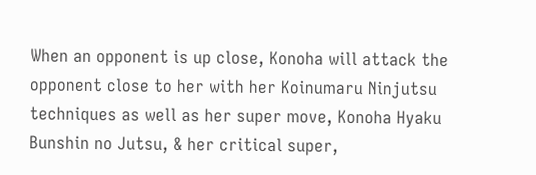When an opponent is up close, Konoha will attack the opponent close to her with her Koinumaru Ninjutsu techniques as well as her super move, Konoha Hyaku Bunshin no Jutsu, & her critical super,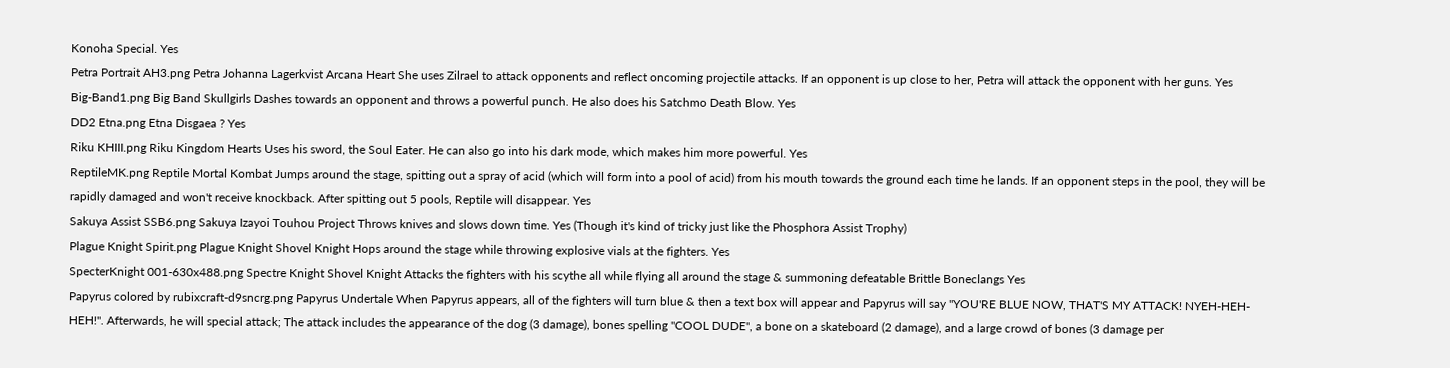Konoha Special. Yes
Petra Portrait AH3.png Petra Johanna Lagerkvist Arcana Heart She uses Zilrael to attack opponents and reflect oncoming projectile attacks. If an opponent is up close to her, Petra will attack the opponent with her guns. Yes
Big-Band1.png Big Band Skullgirls Dashes towards an opponent and throws a powerful punch. He also does his Satchmo Death Blow. Yes
DD2 Etna.png Etna Disgaea ? Yes
Riku KHIII.png Riku Kingdom Hearts Uses his sword, the Soul Eater. He can also go into his dark mode, which makes him more powerful. Yes
ReptileMK.png Reptile Mortal Kombat Jumps around the stage, spitting out a spray of acid (which will form into a pool of acid) from his mouth towards the ground each time he lands. If an opponent steps in the pool, they will be rapidly damaged and won't receive knockback. After spitting out 5 pools, Reptile will disappear. Yes
Sakuya Assist SSB6.png Sakuya Izayoi Touhou Project Throws knives and slows down time. Yes (Though it's kind of tricky just like the Phosphora Assist Trophy)
Plague Knight Spirit.png Plague Knight Shovel Knight Hops around the stage while throwing explosive vials at the fighters. Yes
SpecterKnight 001-630x488.png Spectre Knight Shovel Knight Attacks the fighters with his scythe all while flying all around the stage & summoning defeatable Brittle Boneclangs Yes
Papyrus colored by rubixcraft-d9sncrg.png Papyrus Undertale When Papyrus appears, all of the fighters will turn blue & then a text box will appear and Papyrus will say "YOU'RE BLUE NOW, THAT'S MY ATTACK! NYEH-HEH-HEH!". Afterwards, he will special attack; The attack includes the appearance of the dog (3 damage), bones spelling "COOL DUDE", a bone on a skateboard (2 damage), and a large crowd of bones (3 damage per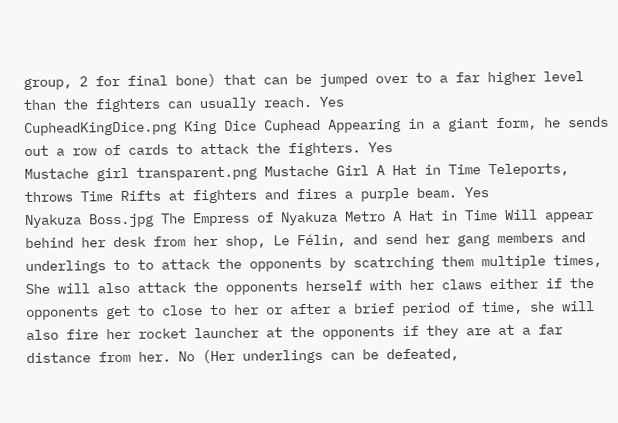group, 2 for final bone) that can be jumped over to a far higher level than the fighters can usually reach. Yes
CupheadKingDice.png King Dice Cuphead Appearing in a giant form, he sends out a row of cards to attack the fighters. Yes
Mustache girl transparent.png Mustache Girl A Hat in Time Teleports, throws Time Rifts at fighters and fires a purple beam. Yes
Nyakuza Boss.jpg The Empress of Nyakuza Metro A Hat in Time Will appear behind her desk from her shop, Le Félin, and send her gang members and underlings to to attack the opponents by scatrching them multiple times, She will also attack the opponents herself with her claws either if the opponents get to close to her or after a brief period of time, she will also fire her rocket launcher at the opponents if they are at a far distance from her. No (Her underlings can be defeated,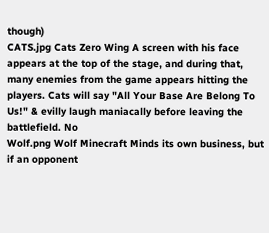though)
CATS.jpg Cats Zero Wing A screen with his face appears at the top of the stage, and during that, many enemies from the game appears hitting the players. Cats will say "All Your Base Are Belong To Us!" & evilly laugh maniacally before leaving the battlefield. No
Wolf.png Wolf Minecraft Minds its own business, but if an opponent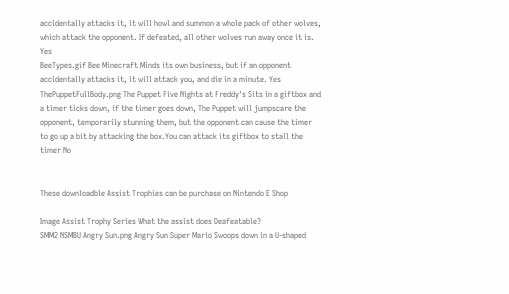accidentally attacks it, it will howl and summon a whole pack of other wolves, which attack the opponent. If defeated, all other wolves run away once it is. Yes
BeeTypes.gif Bee Minecraft Minds its own business, but if an opponent accidentally attacks it, it will attack you, and die in a minute. Yes
ThePuppetFullBody.png The Puppet Five Nights at Freddy's Sits in a giftbox and a timer ticks down, if the timer goes down, The Puppet will jumpscare the opponent, temporarily stunning them, but the opponent can cause the timer to go up a bit by attacking the box.You can attack its giftbox to stall the timer No


These downloadble Assist Trophies can be purchase on Nintendo E Shop

Image Assist Trophy Series What the assist does Deafeatable?
SMM2 NSMBU Angry Sun.png Angry Sun Super Mario Swoops down in a U-shaped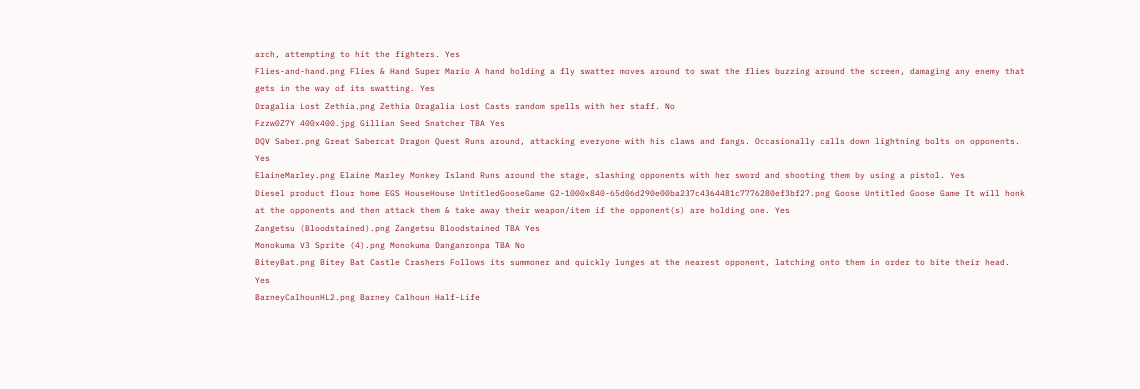arch, attempting to hit the fighters. Yes
Flies-and-hand.png Flies & Hand Super Mario A hand holding a fly swatter moves around to swat the flies buzzing around the screen, damaging any enemy that gets in the way of its swatting. Yes
Dragalia Lost Zethia.png Zethia Dragalia Lost Casts random spells with her staff. No
Fzzw0Z7Y 400x400.jpg Gillian Seed Snatcher TBA Yes
DQV Saber.png Great Sabercat Dragon Quest Runs around, attacking everyone with his claws and fangs. Occasionally calls down lightning bolts on opponents. Yes
ElaineMarley.png Elaine Marley Monkey Island Runs around the stage, slashing opponents with her sword and shooting them by using a pistol. Yes
Diesel product flour home EGS HouseHouse UntitledGooseGame G2-1000x840-65d06d290e00ba237c4364481c7776280ef3bf27.png Goose Untitled Goose Game It will honk at the opponents and then attack them & take away their weapon/item if the opponent(s) are holding one. Yes
Zangetsu (Bloodstained).png Zangetsu Bloodstained TBA Yes
Monokuma V3 Sprite (4).png Monokuma Danganronpa TBA No
BiteyBat.png Bitey Bat Castle Crashers Follows its summoner and quickly lunges at the nearest opponent, latching onto them in order to bite their head. Yes
BarneyCalhounHL2.png Barney Calhoun Half-Life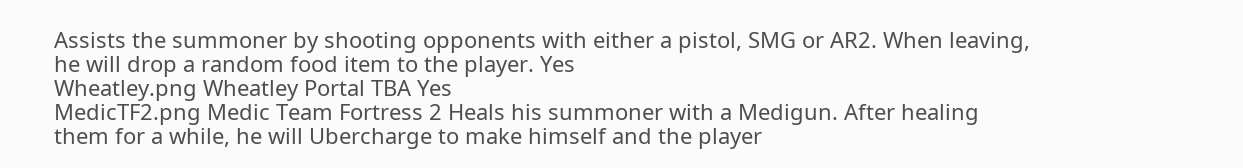Assists the summoner by shooting opponents with either a pistol, SMG or AR2. When leaving, he will drop a random food item to the player. Yes
Wheatley.png Wheatley Portal TBA Yes
MedicTF2.png Medic Team Fortress 2 Heals his summoner with a Medigun. After healing them for a while, he will Ubercharge to make himself and the player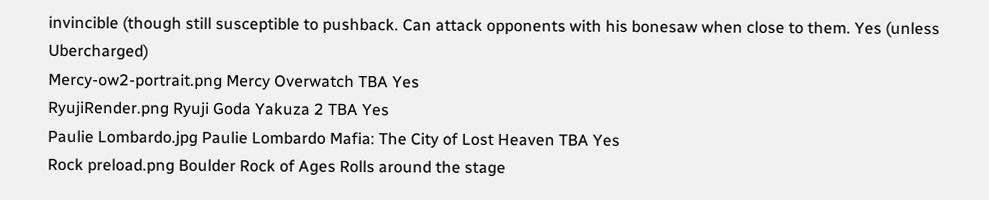invincible (though still susceptible to pushback. Can attack opponents with his bonesaw when close to them. Yes (unless Ubercharged)
Mercy-ow2-portrait.png Mercy Overwatch TBA Yes
RyujiRender.png Ryuji Goda Yakuza 2 TBA Yes
Paulie Lombardo.jpg Paulie Lombardo Mafia: The City of Lost Heaven TBA Yes
Rock preload.png Boulder Rock of Ages Rolls around the stage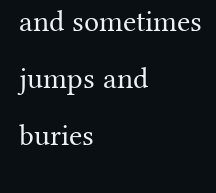and sometimes jumps and buries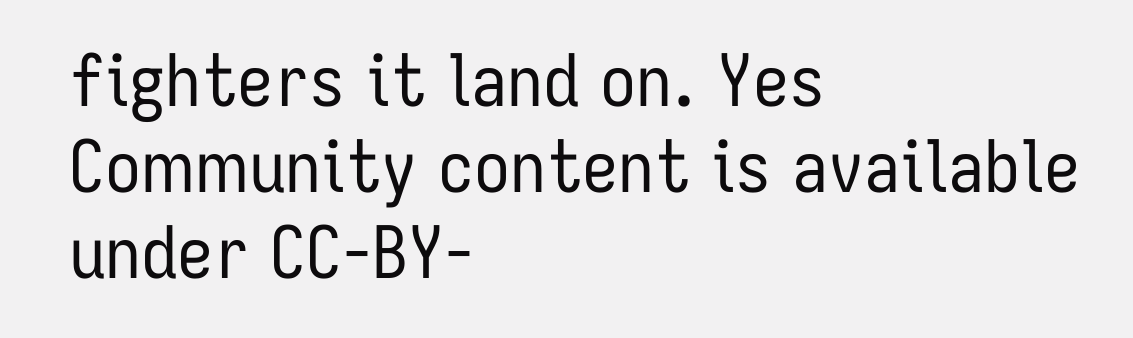fighters it land on. Yes
Community content is available under CC-BY-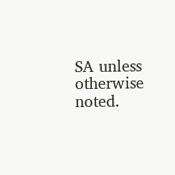SA unless otherwise noted.